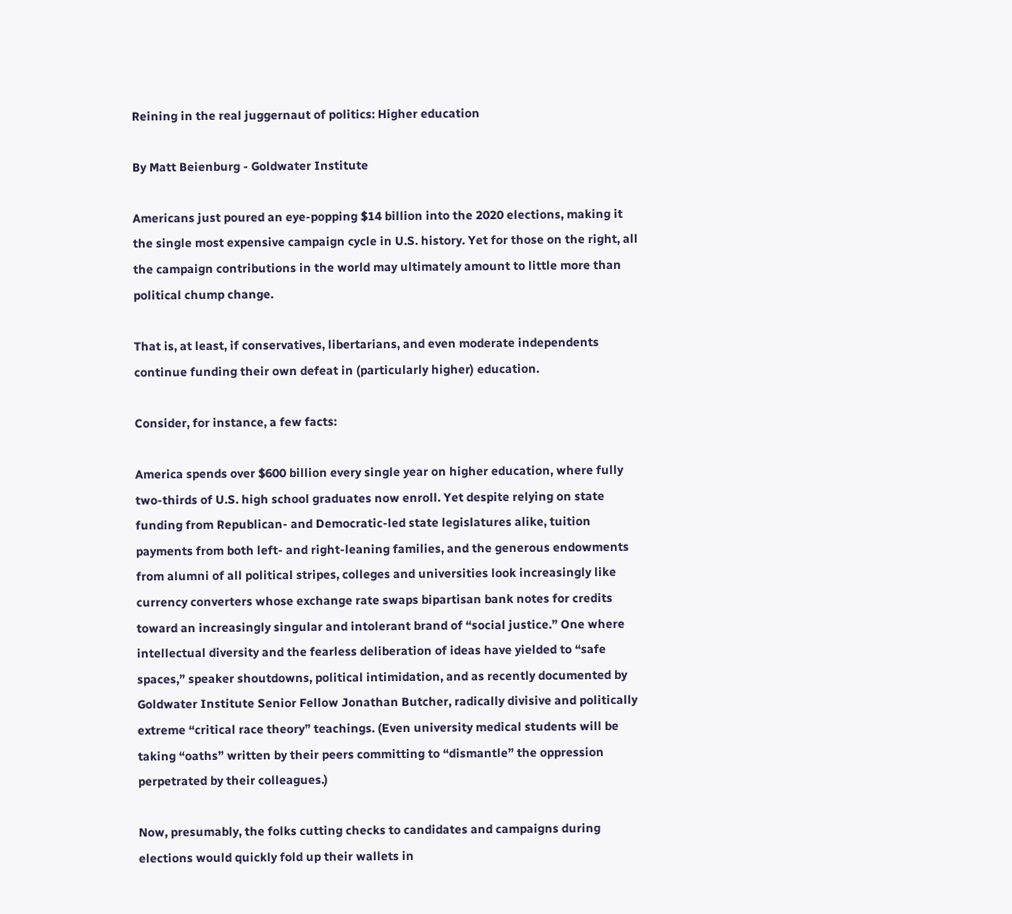Reining in the real juggernaut of politics: Higher education

By Matt Beienburg - Goldwater Institute

Americans just poured an eye-popping $14 billion into the 2020 elections, making it the single most expensive campaign cycle in U.S. history. Yet for those on the right, all the campaign contributions in the world may ultimately amount to little more than political chump change.

That is, at least, if conservatives, libertarians, and even moderate independents continue funding their own defeat in (particularly higher) education.

Consider, for instance, a few facts:

America spends over $600 billion every single year on higher education, where fully two-thirds of U.S. high school graduates now enroll. Yet despite relying on state funding from Republican- and Democratic-led state legislatures alike, tuition payments from both left- and right-leaning families, and the generous endowments from alumni of all political stripes, colleges and universities look increasingly like currency converters whose exchange rate swaps bipartisan bank notes for credits toward an increasingly singular and intolerant brand of “social justice.” One where intellectual diversity and the fearless deliberation of ideas have yielded to “safe spaces,” speaker shoutdowns, political intimidation, and as recently documented by Goldwater Institute Senior Fellow Jonathan Butcher, radically divisive and politically extreme “critical race theory” teachings. (Even university medical students will be taking “oaths” written by their peers committing to “dismantle” the oppression perpetrated by their colleagues.)

Now, presumably, the folks cutting checks to candidates and campaigns during elections would quickly fold up their wallets in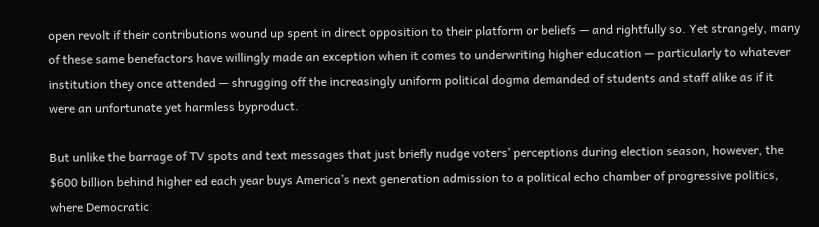open revolt if their contributions wound up spent in direct opposition to their platform or beliefs — and rightfully so. Yet strangely, many of these same benefactors have willingly made an exception when it comes to underwriting higher education — particularly to whatever institution they once attended — shrugging off the increasingly uniform political dogma demanded of students and staff alike as if it were an unfortunate yet harmless byproduct.

But unlike the barrage of TV spots and text messages that just briefly nudge voters’ perceptions during election season, however, the $600 billion behind higher ed each year buys America’s next generation admission to a political echo chamber of progressive politics, where Democratic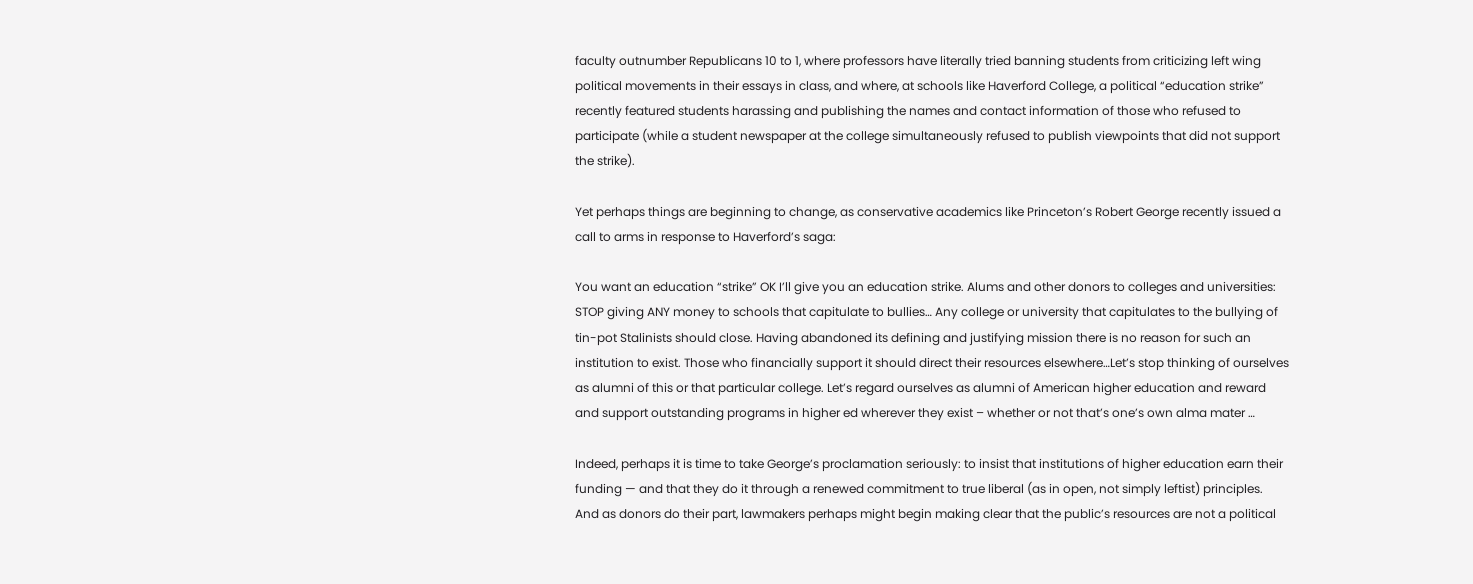faculty outnumber Republicans 10 to 1, where professors have literally tried banning students from criticizing left wing political movements in their essays in class, and where, at schools like Haverford College, a political “education strike” recently featured students harassing and publishing the names and contact information of those who refused to participate (while a student newspaper at the college simultaneously refused to publish viewpoints that did not support the strike).

Yet perhaps things are beginning to change, as conservative academics like Princeton’s Robert George recently issued a call to arms in response to Haverford’s saga:

You want an education “strike” OK I’ll give you an education strike. Alums and other donors to colleges and universities: STOP giving ANY money to schools that capitulate to bullies… Any college or university that capitulates to the bullying of tin-pot Stalinists should close. Having abandoned its defining and justifying mission there is no reason for such an institution to exist. Those who financially support it should direct their resources elsewhere…Let’s stop thinking of ourselves as alumni of this or that particular college. Let’s regard ourselves as alumni of American higher education and reward and support outstanding programs in higher ed wherever they exist – whether or not that’s one’s own alma mater …

Indeed, perhaps it is time to take George’s proclamation seriously: to insist that institutions of higher education earn their funding — and that they do it through a renewed commitment to true liberal (as in open, not simply leftist) principles. And as donors do their part, lawmakers perhaps might begin making clear that the public’s resources are not a political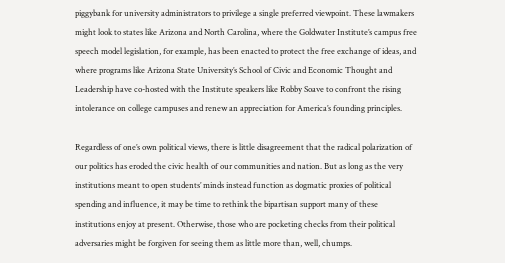piggybank for university administrators to privilege a single preferred viewpoint. These lawmakers might look to states like Arizona and North Carolina, where the Goldwater Institute’s campus free speech model legislation, for example, has been enacted to protect the free exchange of ideas, and where programs like Arizona State University’s School of Civic and Economic Thought and Leadership have co-hosted with the Institute speakers like Robby Soave to confront the rising intolerance on college campuses and renew an appreciation for America’s founding principles.

Regardless of one’s own political views, there is little disagreement that the radical polarization of our politics has eroded the civic health of our communities and nation. But as long as the very institutions meant to open students’ minds instead function as dogmatic proxies of political spending and influence, it may be time to rethink the bipartisan support many of these institutions enjoy at present. Otherwise, those who are pocketing checks from their political adversaries might be forgiven for seeing them as little more than, well, chumps.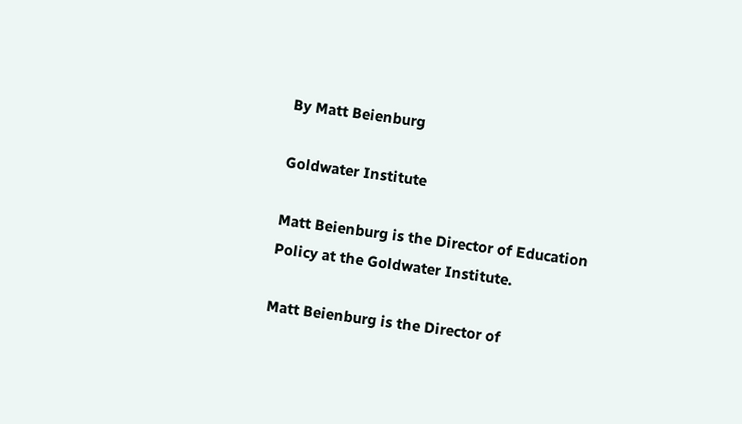By Matt Beienburg

Goldwater Institute

Matt Beienburg is the Director of Education Policy at the Goldwater Institute.

Matt Beienburg is the Director of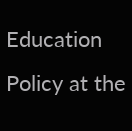Education Policy at the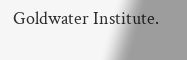Goldwater Institute.